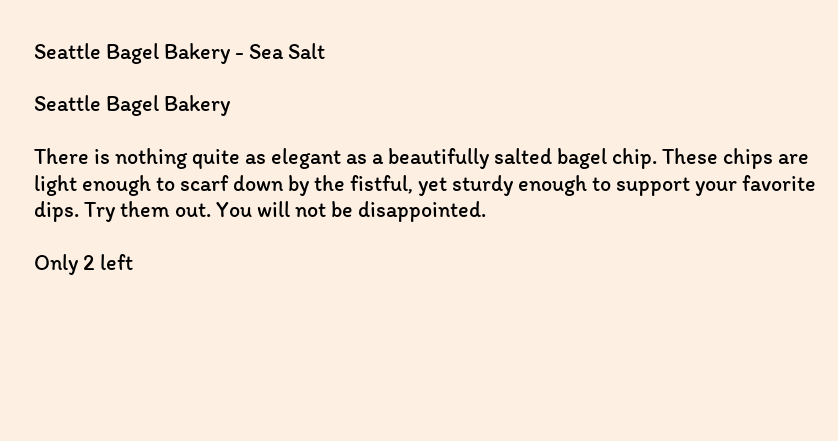Seattle Bagel Bakery - Sea Salt

Seattle Bagel Bakery

There is nothing quite as elegant as a beautifully salted bagel chip. These chips are light enough to scarf down by the fistful, yet sturdy enough to support your favorite dips. Try them out. You will not be disappointed.

Only 2 left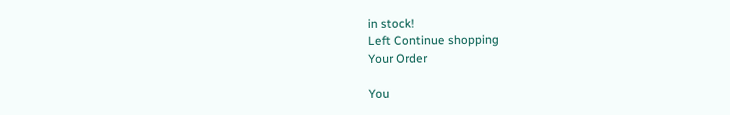in stock!
Left Continue shopping
Your Order

You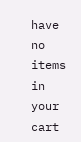have no items in your cart